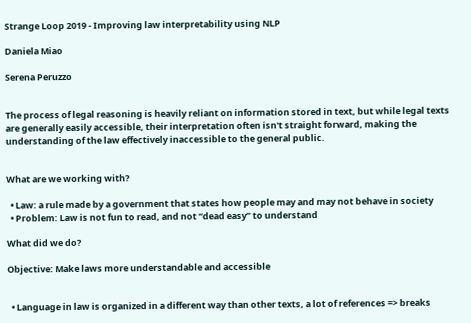Strange Loop 2019 - Improving law interpretability using NLP

Daniela Miao

Serena Peruzzo


The process of legal reasoning is heavily reliant on information stored in text, but while legal texts are generally easily accessible, their interpretation often isn't straight forward, making the understanding of the law effectively inaccessible to the general public.


What are we working with?

  • Law: a rule made by a government that states how people may and may not behave in society
  • Problem: Law is not fun to read, and not “dead easy” to understand

What did we do?

Objective: Make laws more understandable and accessible


  • Language in law is organized in a different way than other texts, a lot of references => breaks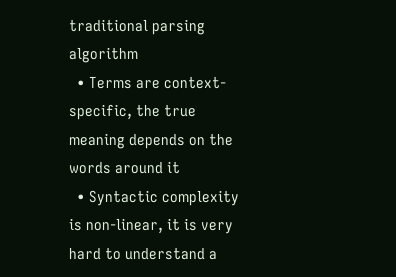traditional parsing algorithm
  • Terms are context-specific, the true meaning depends on the words around it
  • Syntactic complexity is non-linear, it is very hard to understand a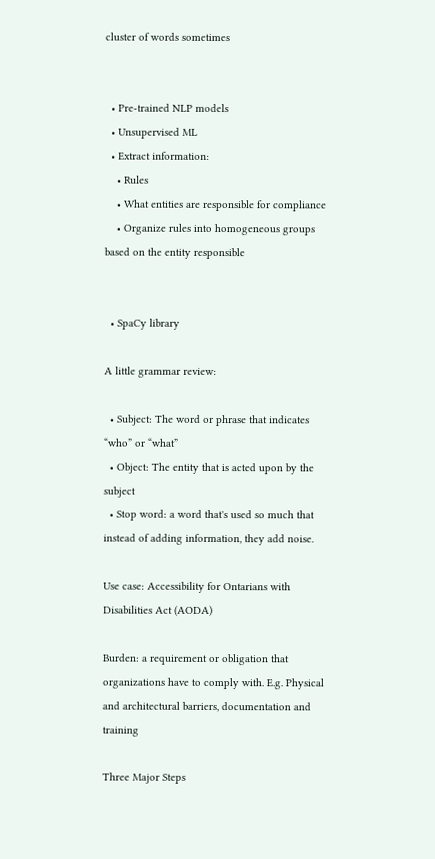cluster of words sometimes


  • Pre-trained NLP models
  • Unsupervised ML
  • Extract information:
    • Rules
    • What entities are responsible for compliance
    • Organize rules into homogeneous groups based on the entity responsible


  • SpaCy library

A little grammar review:

  • Subject: The word or phrase that indicates “who” or “what”
  • Object: The entity that is acted upon by the subject
  • Stop word: a word that's used so much that instead of adding information, they add noise.

Use case: Accessibility for Ontarians with Disabilities Act (AODA)

Burden: a requirement or obligation that organizations have to comply with. E.g. Physical and architectural barriers, documentation and training

Three Major Steps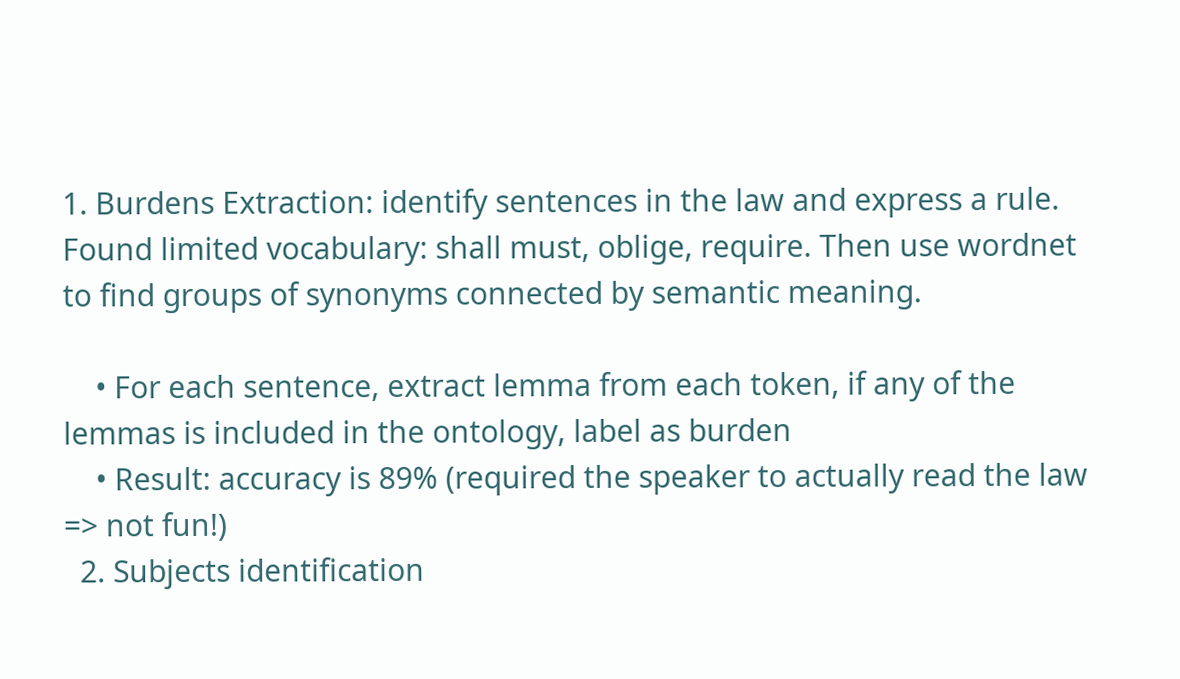1. Burdens Extraction: identify sentences in the law and express a rule. Found limited vocabulary: shall must, oblige, require. Then use wordnet to find groups of synonyms connected by semantic meaning.

    • For each sentence, extract lemma from each token, if any of the lemmas is included in the ontology, label as burden
    • Result: accuracy is 89% (required the speaker to actually read the law => not fun!)
  2. Subjects identification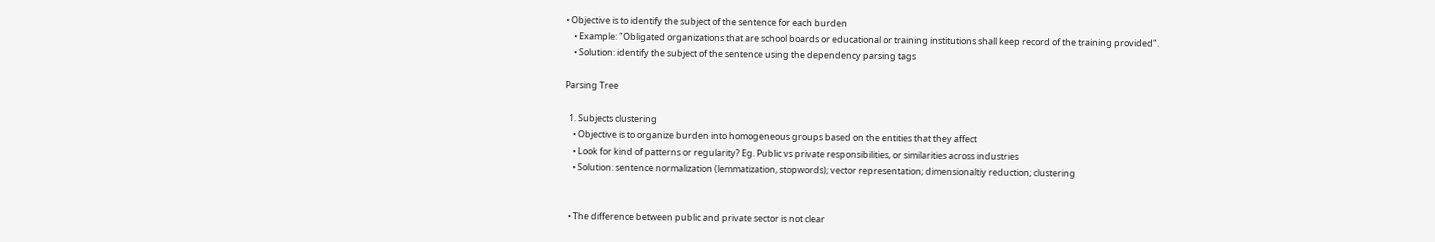• Objective is to identify the subject of the sentence for each burden
    • Example: "Obligated organizations that are school boards or educational or training institutions shall keep record of the training provided".
    • Solution: identify the subject of the sentence using the dependency parsing tags

Parsing Tree

  1. Subjects clustering
    • Objective is to organize burden into homogeneous groups based on the entities that they affect
    • Look for kind of patterns or regularity? Eg. Public vs private responsibilities, or similarities across industries
    • Solution: sentence normalization (lemmatization, stopwords); vector representation; dimensionaltiy reduction; clustering


  • The difference between public and private sector is not clear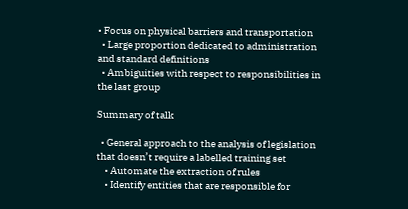• Focus on physical barriers and transportation
  • Large proportion dedicated to administration and standard definitions
  • Ambiguities with respect to responsibilities in the last group

Summary of talk

  • General approach to the analysis of legislation that doesn’t require a labelled training set
    • Automate the extraction of rules
    • Identify entities that are responsible for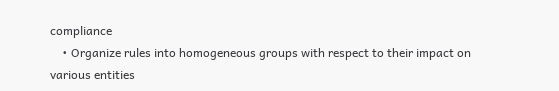compliance
    • Organize rules into homogeneous groups with respect to their impact on various entities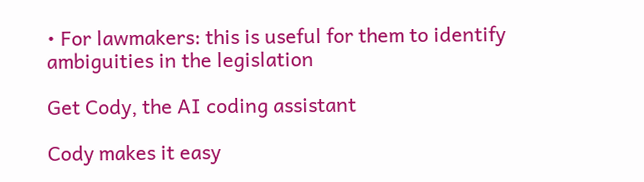• For lawmakers: this is useful for them to identify ambiguities in the legislation

Get Cody, the AI coding assistant

Cody makes it easy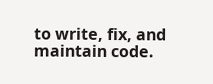to write, fix, and maintain code.